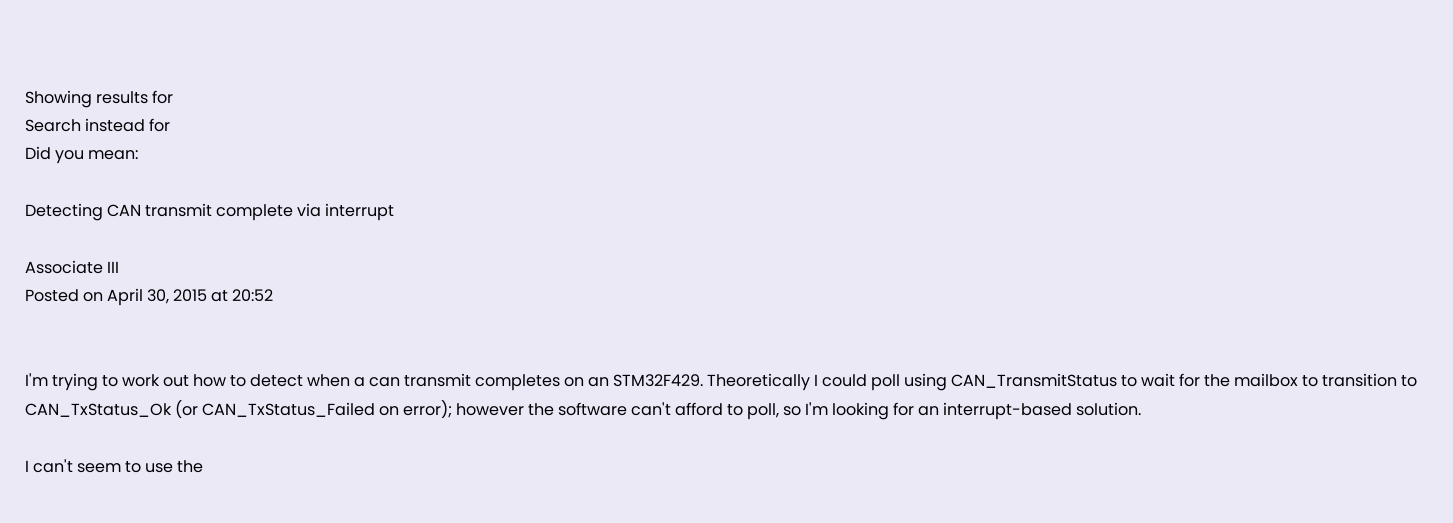Showing results for
Search instead for
Did you mean:

Detecting CAN transmit complete via interrupt

Associate III
Posted on April 30, 2015 at 20:52


I'm trying to work out how to detect when a can transmit completes on an STM32F429. Theoretically I could poll using CAN_TransmitStatus to wait for the mailbox to transition to CAN_TxStatus_Ok (or CAN_TxStatus_Failed on error); however the software can't afford to poll, so I'm looking for an interrupt-based solution.

I can't seem to use the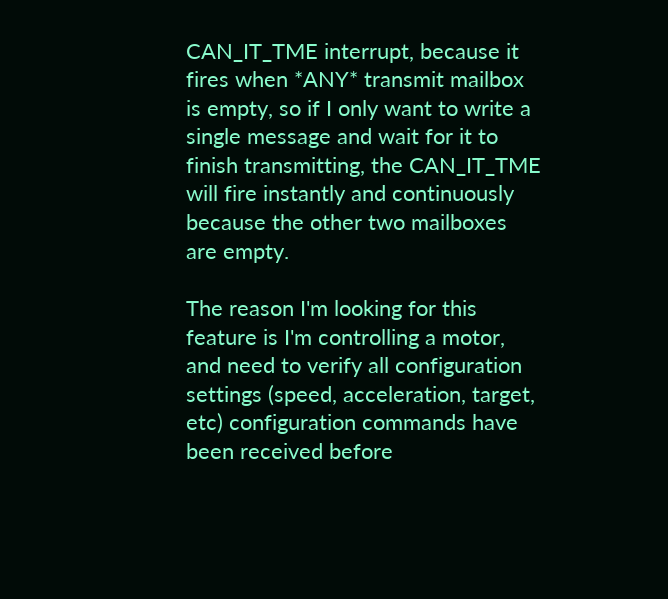CAN_IT_TME interrupt, because it fires when *ANY* transmit mailbox is empty, so if I only want to write a single message and wait for it to finish transmitting, the CAN_IT_TME will fire instantly and continuously because the other two mailboxes are empty.

The reason I'm looking for this feature is I'm controlling a motor, and need to verify all configuration settings (speed, acceleration, target, etc) configuration commands have been received before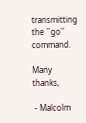transmitting the ''go'' command.

Many thanks,

 - Malcolm